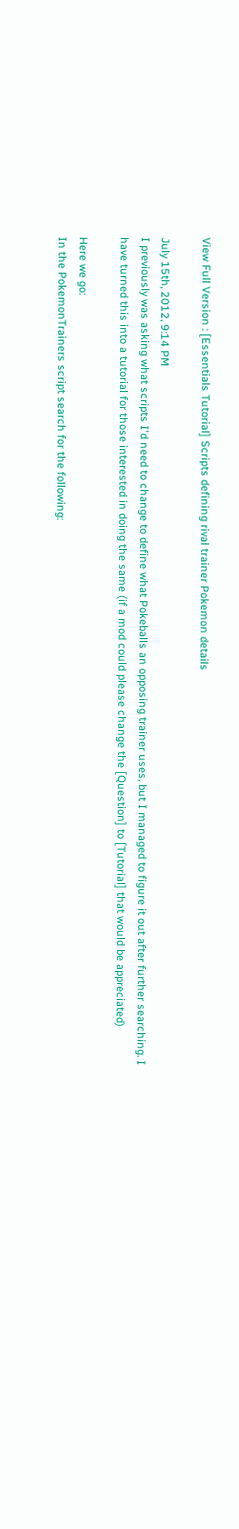View Full Version : [Essentials Tutorial] Scripts defining rival trainer Pokemon details

July 15th, 2012, 9:14 PM
I previously was asking what scripts I'd need to change to define what Pokeballs an opposing trainer uses, but I managed to figure it out after further searching. I have turned this into a tutorial for those interested in doing the same (if a mod could please change the [Question] to [Tutorial] that would be appreciated)

Here we go:
In the PokemonTrainers script search for the following: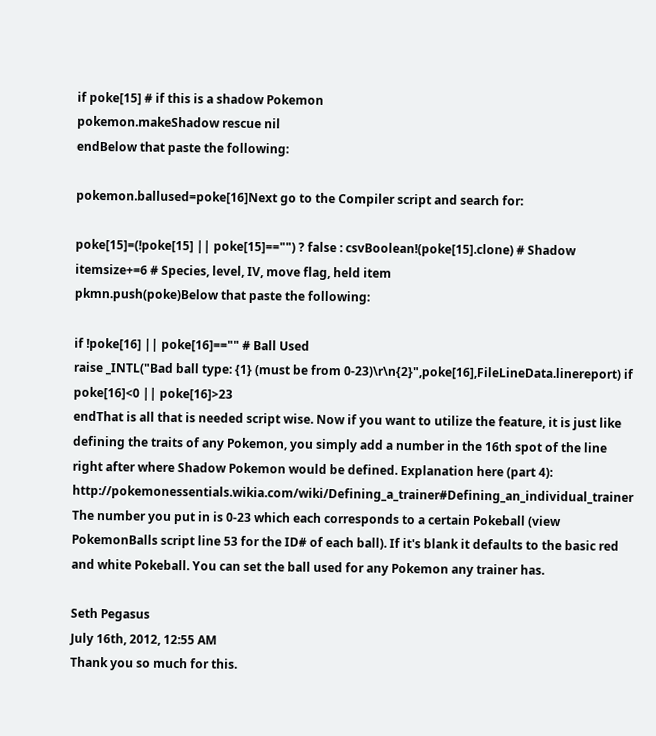if poke[15] # if this is a shadow Pokemon
pokemon.makeShadow rescue nil
endBelow that paste the following:

pokemon.ballused=poke[16]Next go to the Compiler script and search for:

poke[15]=(!poke[15] || poke[15]=="") ? false : csvBoolean!(poke[15].clone) # Shadow
itemsize+=6 # Species, level, IV, move flag, held item
pkmn.push(poke)Below that paste the following:

if !poke[16] || poke[16]=="" # Ball Used
raise _INTL("Bad ball type: {1} (must be from 0-23)\r\n{2}",poke[16],FileLineData.linereport) if poke[16]<0 || poke[16]>23
endThat is all that is needed script wise. Now if you want to utilize the feature, it is just like defining the traits of any Pokemon, you simply add a number in the 16th spot of the line right after where Shadow Pokemon would be defined. Explanation here (part 4): http://pokemonessentials.wikia.com/wiki/Defining_a_trainer#Defining_an_individual_trainer
The number you put in is 0-23 which each corresponds to a certain Pokeball (view PokemonBalls script line 53 for the ID# of each ball). If it's blank it defaults to the basic red and white Pokeball. You can set the ball used for any Pokemon any trainer has.

Seth Pegasus
July 16th, 2012, 12:55 AM
Thank you so much for this.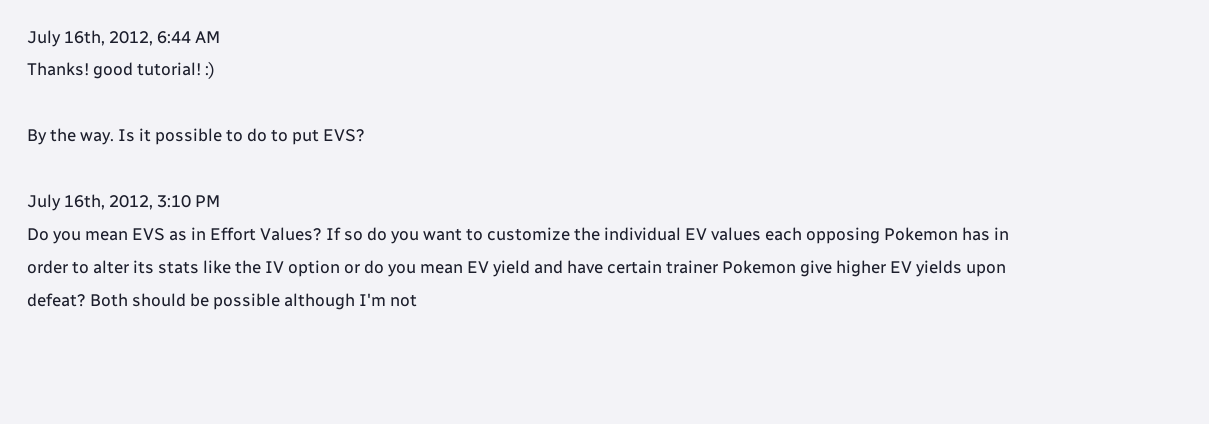July 16th, 2012, 6:44 AM
Thanks! good tutorial! :)

By the way. Is it possible to do to put EVS?

July 16th, 2012, 3:10 PM
Do you mean EVS as in Effort Values? If so do you want to customize the individual EV values each opposing Pokemon has in order to alter its stats like the IV option or do you mean EV yield and have certain trainer Pokemon give higher EV yields upon defeat? Both should be possible although I'm not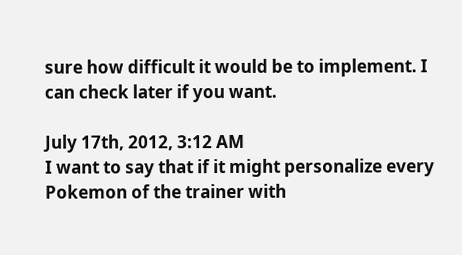sure how difficult it would be to implement. I can check later if you want.

July 17th, 2012, 3:12 AM
I want to say that if it might personalize every Pokemon of the trainer with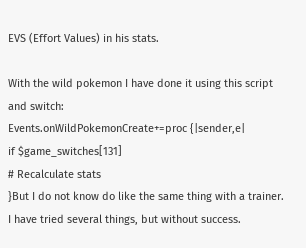EVS (Effort Values) in his stats.

With the wild pokemon I have done it using this script and switch:
Events.onWildPokemonCreate+=proc {|sender,e|
if $game_switches[131]
# Recalculate stats
}But I do not know do like the same thing with a trainer. I have tried several things, but without success.